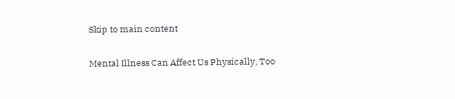Skip to main content

Mental Illness Can Affect Us Physically, Too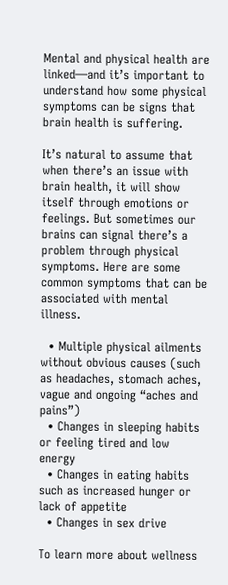Mental and physical health are linked—and it’s important to understand how some physical symptoms can be signs that brain health is suffering.

It’s natural to assume that when there’s an issue with brain health, it will show itself through emotions or feelings. But sometimes our brains can signal there’s a problem through physical symptoms. Here are some common symptoms that can be associated with mental illness.

  • Multiple physical ailments without obvious causes (such as headaches, stomach aches, vague and ongoing “aches and pains”)
  • Changes in sleeping habits or feeling tired and low energy
  • Changes in eating habits such as increased hunger or lack of appetite
  • Changes in sex drive

To learn more about wellness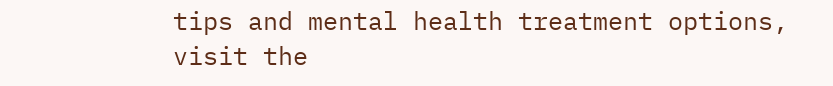tips and mental health treatment options, visit the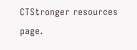CTStronger resources page.